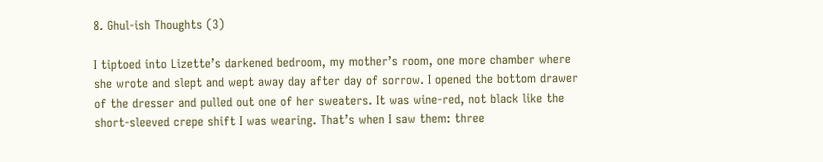8. Ghul-ish Thoughts (3)

I tiptoed into Lizette’s darkened bedroom, my mother’s room, one more chamber where she wrote and slept and wept away day after day of sorrow. I opened the bottom drawer of the dresser and pulled out one of her sweaters. It was wine-red, not black like the short-sleeved crepe shift I was wearing. That’s when I saw them: three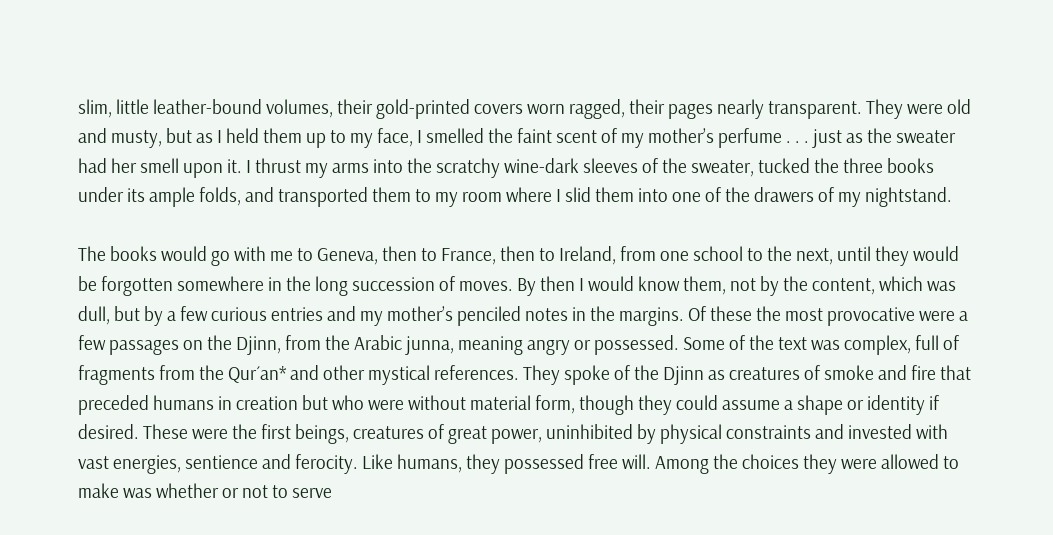slim, little leather-bound volumes, their gold-printed covers worn ragged, their pages nearly transparent. They were old and musty, but as I held them up to my face, I smelled the faint scent of my mother’s perfume . . . just as the sweater had her smell upon it. I thrust my arms into the scratchy wine-dark sleeves of the sweater, tucked the three books under its ample folds, and transported them to my room where I slid them into one of the drawers of my nightstand.

The books would go with me to Geneva, then to France, then to Ireland, from one school to the next, until they would be forgotten somewhere in the long succession of moves. By then I would know them, not by the content, which was dull, but by a few curious entries and my mother’s penciled notes in the margins. Of these the most provocative were a few passages on the Djinn, from the Arabic junna, meaning angry or possessed. Some of the text was complex, full of fragments from the Qur´an* and other mystical references. They spoke of the Djinn as creatures of smoke and fire that preceded humans in creation but who were without material form, though they could assume a shape or identity if desired. These were the first beings, creatures of great power, uninhibited by physical constraints and invested with vast energies, sentience and ferocity. Like humans, they possessed free will. Among the choices they were allowed to make was whether or not to serve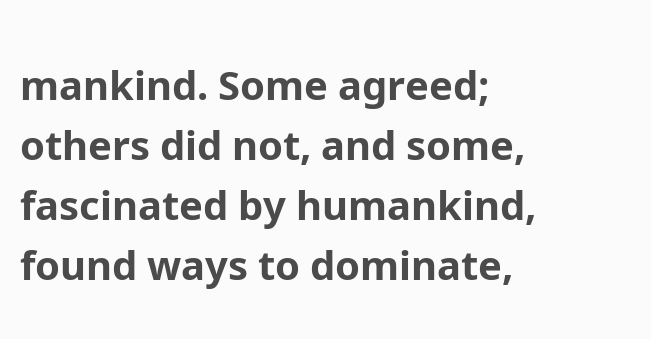mankind. Some agreed; others did not, and some, fascinated by humankind, found ways to dominate,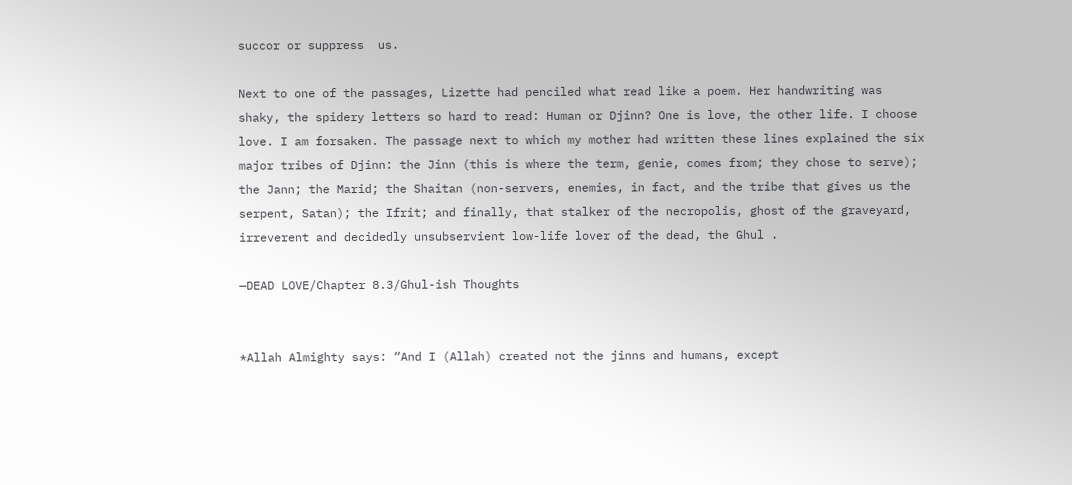succor or suppress  us.

Next to one of the passages, Lizette had penciled what read like a poem. Her handwriting was shaky, the spidery letters so hard to read: Human or Djinn? One is love, the other life. I choose love. I am forsaken. The passage next to which my mother had written these lines explained the six major tribes of Djinn: the Jinn (this is where the term, genie, comes from; they chose to serve); the Jann; the Marid; the Shaitan (non-servers, enemies, in fact, and the tribe that gives us the serpent, Satan); the Ifrit; and finally, that stalker of the necropolis, ghost of the graveyard, irreverent and decidedly unsubservient low-life lover of the dead, the Ghul .

—DEAD LOVE/Chapter 8.3/Ghul-ish Thoughts


*Allah Almighty says: “And I (Allah) created not the jinns and humans, except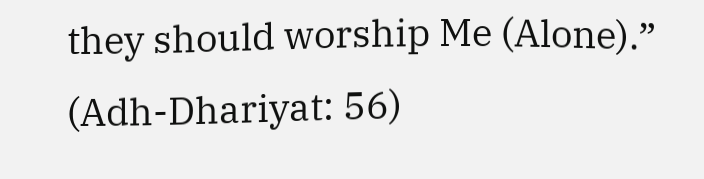they should worship Me (Alone).” (Adh-Dhariyat: 56)